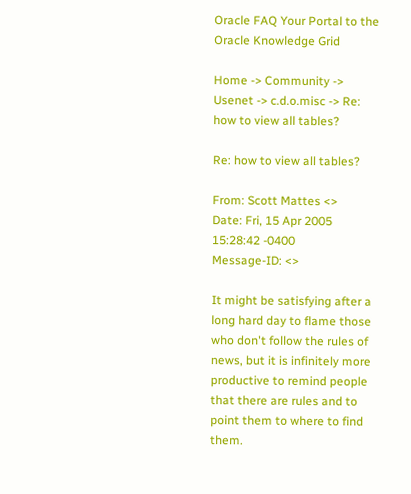Oracle FAQ Your Portal to the Oracle Knowledge Grid

Home -> Community -> Usenet -> c.d.o.misc -> Re: how to view all tables?

Re: how to view all tables?

From: Scott Mattes <>
Date: Fri, 15 Apr 2005 15:28:42 -0400
Message-ID: <>

It might be satisfying after a long hard day to flame those who don't follow the rules of news, but it is infinitely more productive to remind people that there are rules and to point them to where to find them.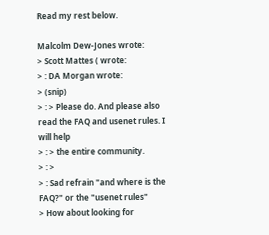Read my rest below.

Malcolm Dew-Jones wrote:
> Scott Mattes ( wrote:
> : DA Morgan wrote:
> (snip)
> : > Please do. And please also read the FAQ and usenet rules. I will help
> : > the entire community.
> : >
> : Sad refrain "and where is the FAQ?" or the "usenet rules"
> How about looking for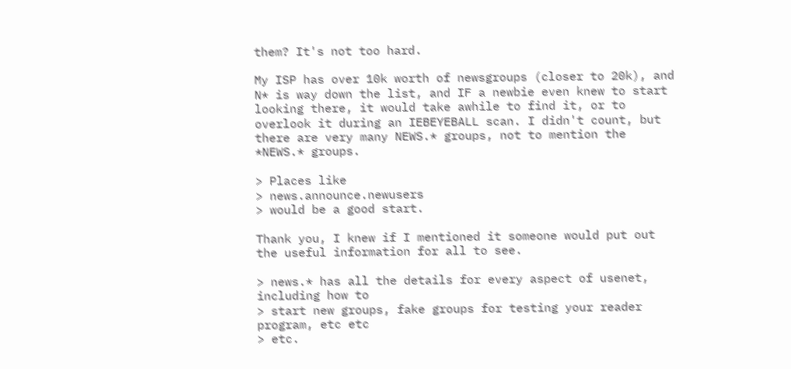them? It's not too hard.

My ISP has over 10k worth of newsgroups (closer to 20k), and N* is way down the list, and IF a newbie even knew to start looking there, it would take awhile to find it, or to overlook it during an IEBEYEBALL scan. I didn't count, but there are very many NEWS.* groups, not to mention the *NEWS.* groups.

> Places like
> news.announce.newusers
> would be a good start.

Thank you, I knew if I mentioned it someone would put out the useful information for all to see.

> news.* has all the details for every aspect of usenet, including how to
> start new groups, fake groups for testing your reader program, etc etc
> etc.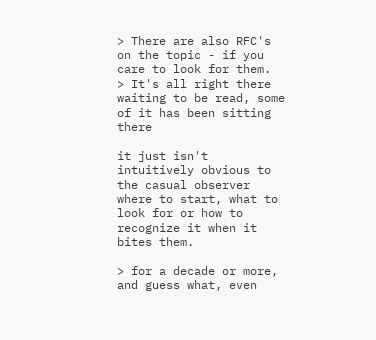> There are also RFC's on the topic - if you care to look for them.
> It's all right there waiting to be read, some of it has been sitting there

it just isn't intuitively obvious to the casual observer where to start, what to look for or how to recognize it when it bites them.

> for a decade or more, and guess what, even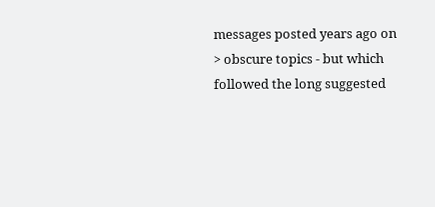messages posted years ago on
> obscure topics - but which followed the long suggested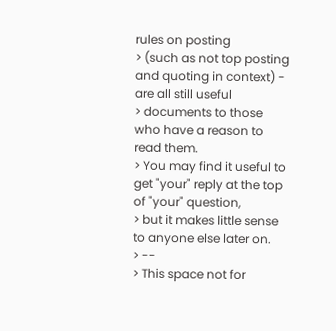rules on posting
> (such as not top posting and quoting in context) - are all still useful
> documents to those who have a reason to read them.
> You may find it useful to get "your" reply at the top of "your" question,
> but it makes little sense to anyone else later on.
> --
> This space not for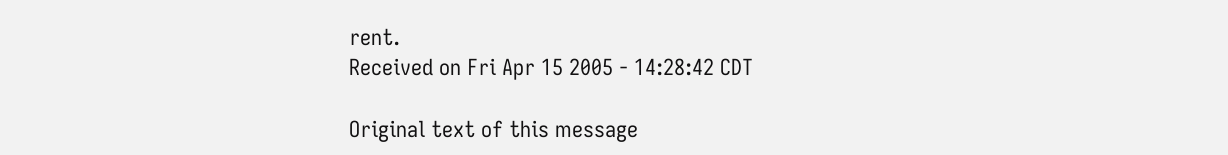rent.
Received on Fri Apr 15 2005 - 14:28:42 CDT

Original text of this message